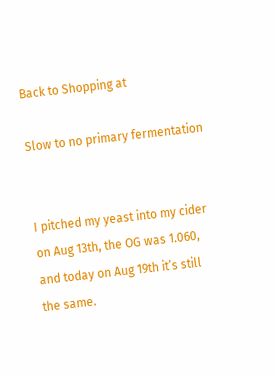Back to Shopping at

Slow to no primary fermentation


I pitched my yeast into my cider on Aug 13th, the OG was 1.060, and today on Aug 19th it’s still the same.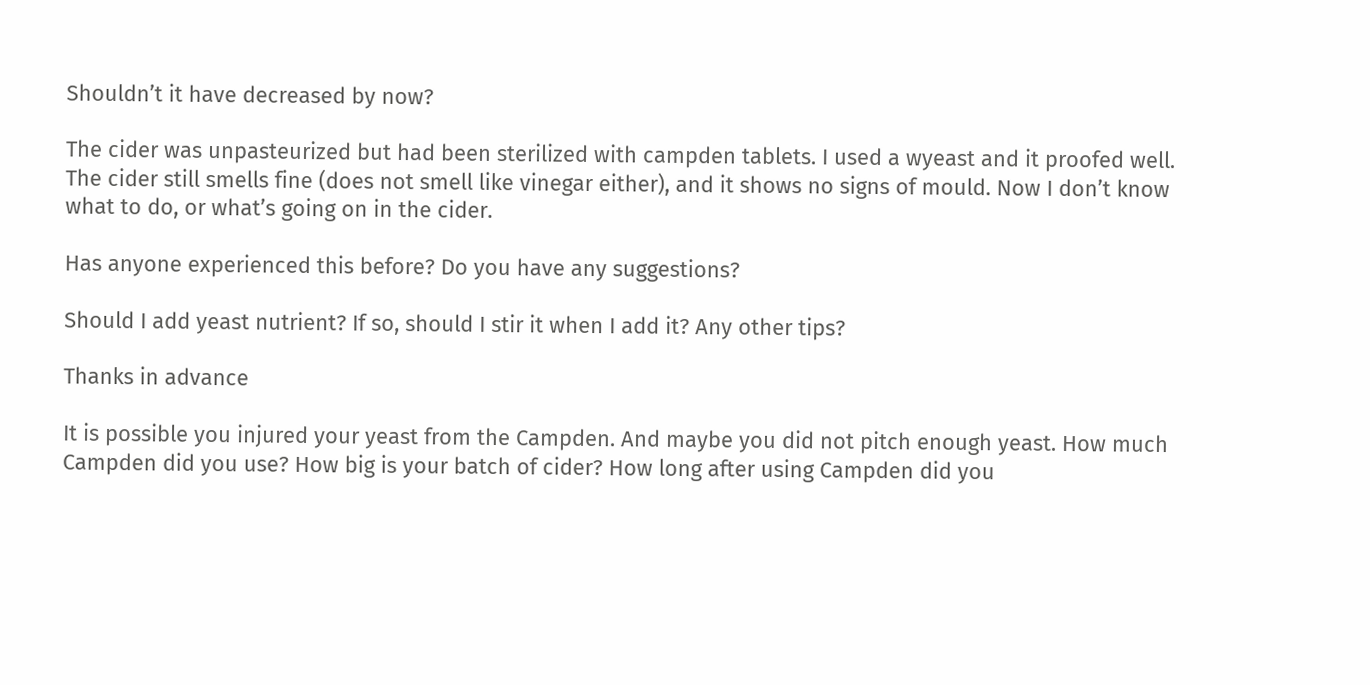Shouldn’t it have decreased by now?

The cider was unpasteurized but had been sterilized with campden tablets. I used a wyeast and it proofed well. The cider still smells fine (does not smell like vinegar either), and it shows no signs of mould. Now I don’t know what to do, or what’s going on in the cider.

Has anyone experienced this before? Do you have any suggestions?

Should I add yeast nutrient? If so, should I stir it when I add it? Any other tips?

Thanks in advance

It is possible you injured your yeast from the Campden. And maybe you did not pitch enough yeast. How much Campden did you use? How big is your batch of cider? How long after using Campden did you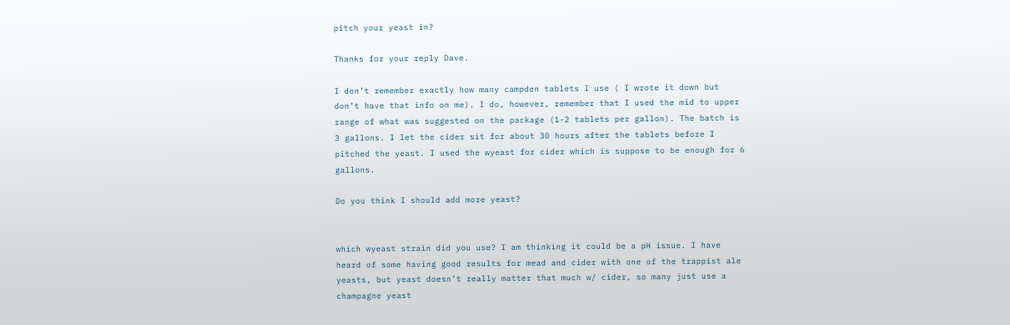pitch your yeast in?

Thanks for your reply Dave.

I don’t remember exactly how many campden tablets I use ( I wrote it down but don’t have that info on me). I do, however, remember that I used the mid to upper range of what was suggested on the package (1-2 tablets per gallon). The batch is 3 gallons. I let the cider sit for about 30 hours after the tablets before I pitched the yeast. I used the wyeast for cider which is suppose to be enough for 6 gallons.

Do you think I should add more yeast?


which wyeast strain did you use? I am thinking it could be a pH issue. I have heard of some having good results for mead and cider with one of the trappist ale yeasts, but yeast doesn’t really matter that much w/ cider, so many just use a champagne yeast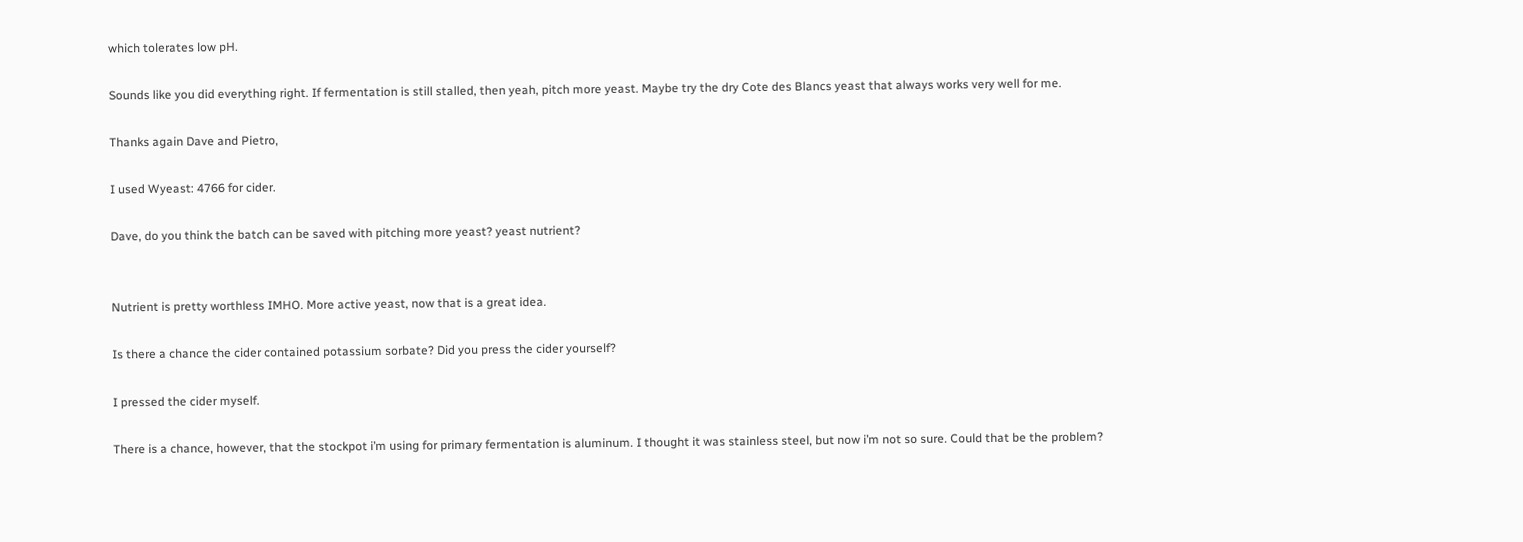which tolerates low pH.

Sounds like you did everything right. If fermentation is still stalled, then yeah, pitch more yeast. Maybe try the dry Cote des Blancs yeast that always works very well for me.

Thanks again Dave and Pietro,

I used Wyeast: 4766 for cider.

Dave, do you think the batch can be saved with pitching more yeast? yeast nutrient?


Nutrient is pretty worthless IMHO. More active yeast, now that is a great idea.

Is there a chance the cider contained potassium sorbate? Did you press the cider yourself?

I pressed the cider myself.

There is a chance, however, that the stockpot i’m using for primary fermentation is aluminum. I thought it was stainless steel, but now i’m not so sure. Could that be the problem?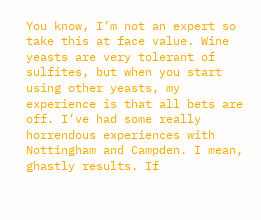You know, I’m not an expert so take this at face value. Wine yeasts are very tolerant of sulfites, but when you start using other yeasts, my experience is that all bets are off. I’ve had some really horrendous experiences with Nottingham and Campden. I mean, ghastly results. If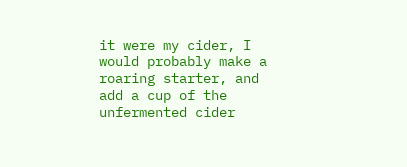it were my cider, I would probably make a roaring starter, and add a cup of the unfermented cider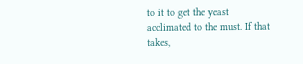to it to get the yeast acclimated to the must. If that takes,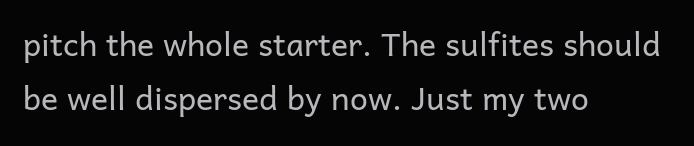pitch the whole starter. The sulfites should be well dispersed by now. Just my two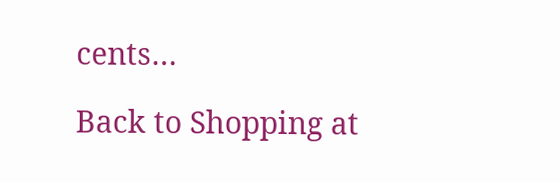cents…

Back to Shopping at